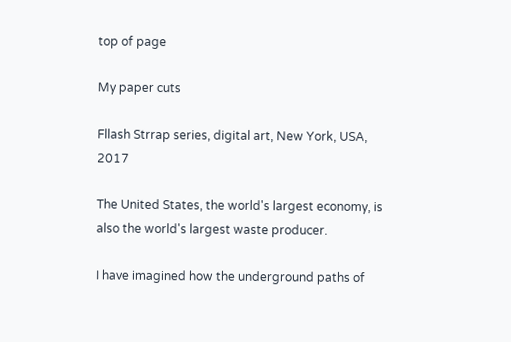top of page

My paper cuts

Fllash Strrap series, digital art, New York, USA, 2017

The United States, the world's largest economy, is also the world's largest waste producer.

I have imagined how the underground paths of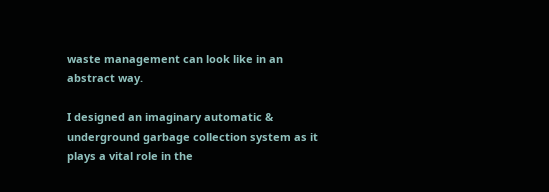waste management can look like in an abstract way.

I designed an imaginary automatic & underground garbage collection system as it plays a vital role in the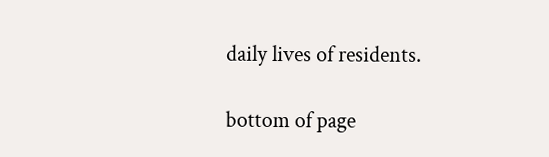daily lives of residents.

bottom of page